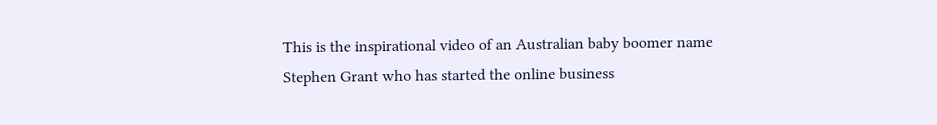This is the inspirational video of an Australian baby boomer name Stephen Grant who has started the online business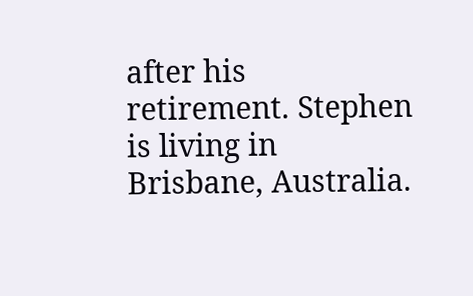after his retirement. Stephen is living in Brisbane, Australia.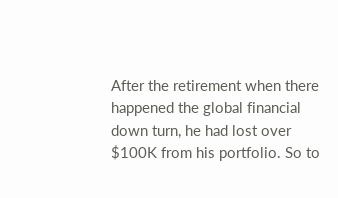After the retirement when there happened the global financial down turn, he had lost over $100K from his portfolio. So to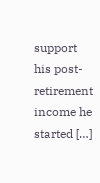support his post-retirement income he started […]